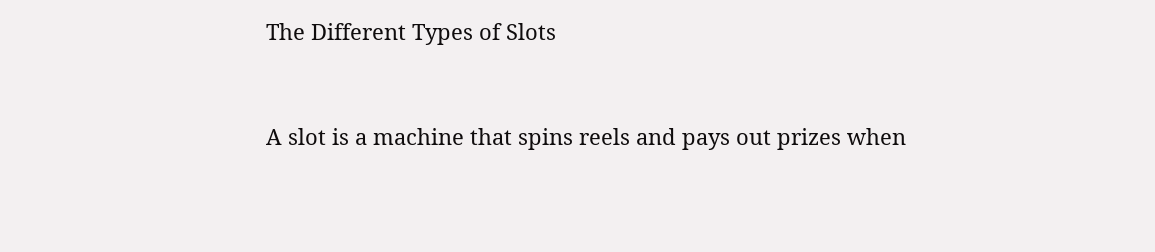The Different Types of Slots


A slot is a machine that spins reels and pays out prizes when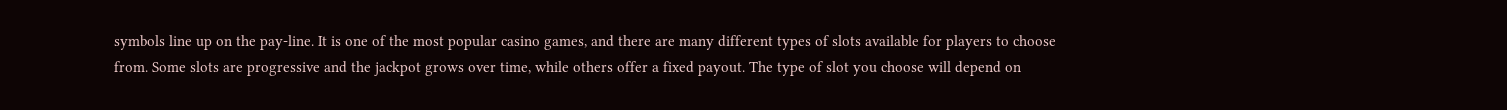symbols line up on the pay-line. It is one of the most popular casino games, and there are many different types of slots available for players to choose from. Some slots are progressive and the jackpot grows over time, while others offer a fixed payout. The type of slot you choose will depend on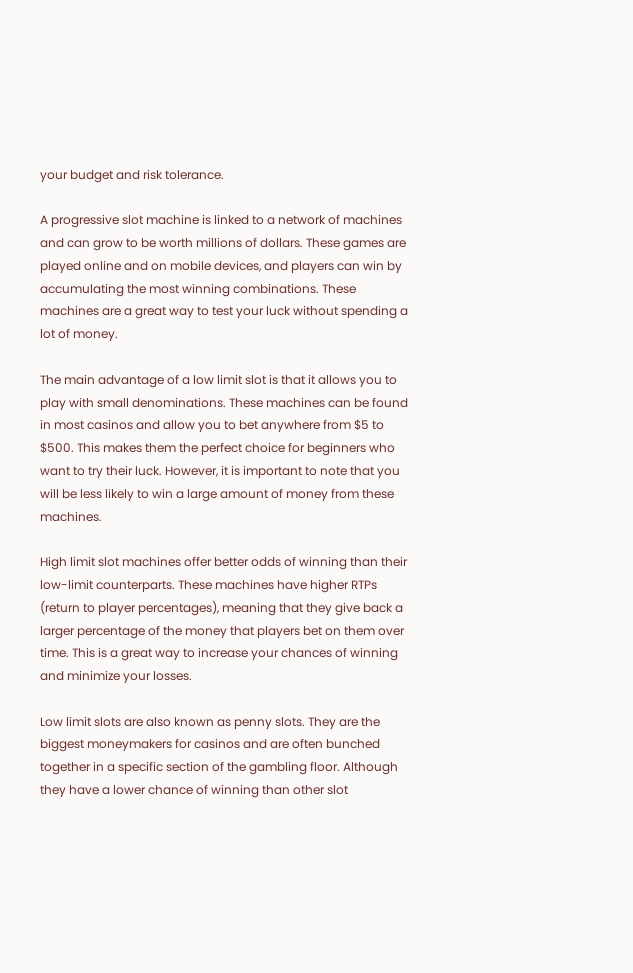your budget and risk tolerance.

A progressive slot machine is linked to a network of machines and can grow to be worth millions of dollars. These games are played online and on mobile devices, and players can win by accumulating the most winning combinations. These machines are a great way to test your luck without spending a lot of money.

The main advantage of a low limit slot is that it allows you to play with small denominations. These machines can be found in most casinos and allow you to bet anywhere from $5 to $500. This makes them the perfect choice for beginners who want to try their luck. However, it is important to note that you will be less likely to win a large amount of money from these machines.

High limit slot machines offer better odds of winning than their low-limit counterparts. These machines have higher RTPs (return to player percentages), meaning that they give back a larger percentage of the money that players bet on them over time. This is a great way to increase your chances of winning and minimize your losses.

Low limit slots are also known as penny slots. They are the biggest moneymakers for casinos and are often bunched together in a specific section of the gambling floor. Although they have a lower chance of winning than other slot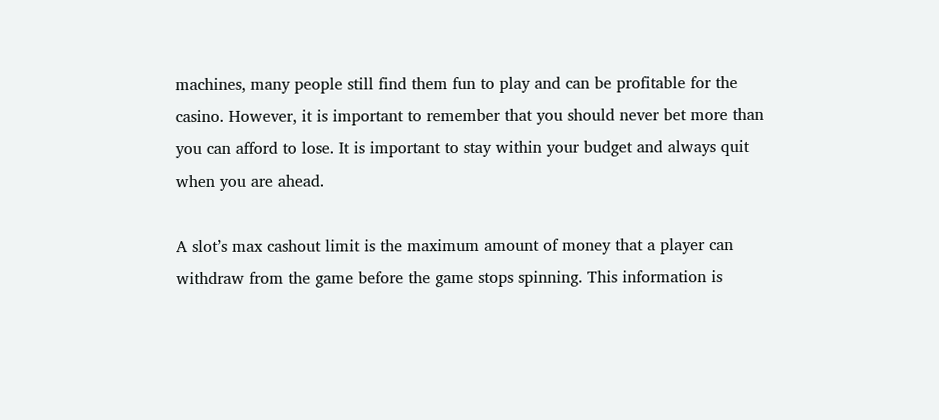machines, many people still find them fun to play and can be profitable for the casino. However, it is important to remember that you should never bet more than you can afford to lose. It is important to stay within your budget and always quit when you are ahead.

A slot’s max cashout limit is the maximum amount of money that a player can withdraw from the game before the game stops spinning. This information is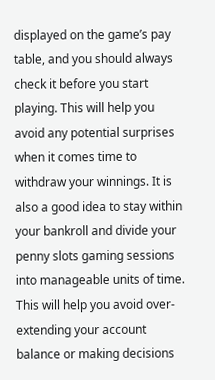displayed on the game’s pay table, and you should always check it before you start playing. This will help you avoid any potential surprises when it comes time to withdraw your winnings. It is also a good idea to stay within your bankroll and divide your penny slots gaming sessions into manageable units of time. This will help you avoid over-extending your account balance or making decisions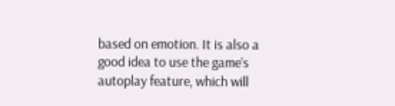based on emotion. It is also a good idea to use the game’s autoplay feature, which will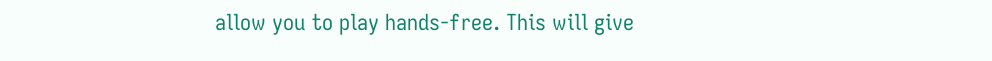allow you to play hands-free. This will give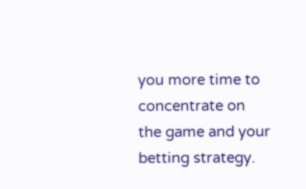you more time to concentrate on the game and your betting strategy.